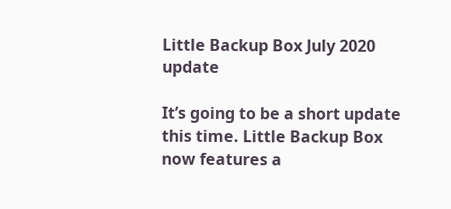Little Backup Box July 2020 update

It’s going to be a short update this time. Little Backup Box now features a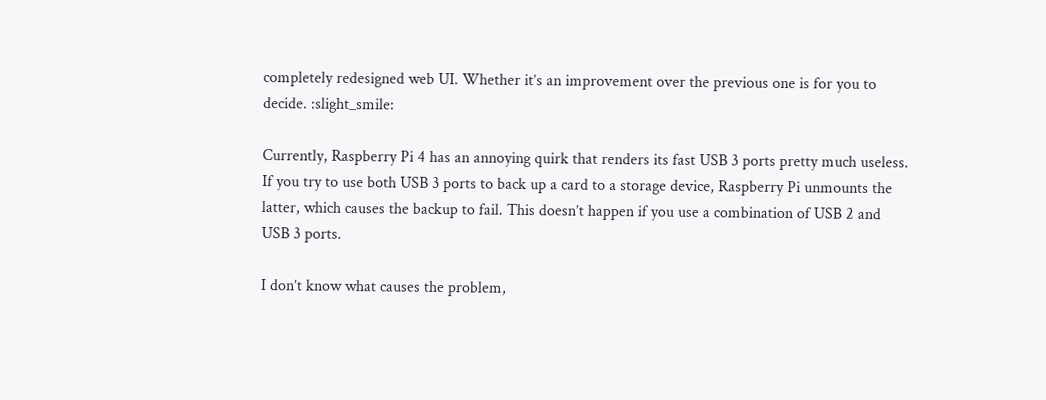completely redesigned web UI. Whether it’s an improvement over the previous one is for you to decide. :slight_smile:

Currently, Raspberry Pi 4 has an annoying quirk that renders its fast USB 3 ports pretty much useless. If you try to use both USB 3 ports to back up a card to a storage device, Raspberry Pi unmounts the latter, which causes the backup to fail. This doesn’t happen if you use a combination of USB 2 and USB 3 ports.

I don’t know what causes the problem,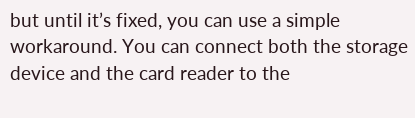but until it’s fixed, you can use a simple workaround. You can connect both the storage device and the card reader to the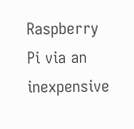Raspberry Pi via an inexpensive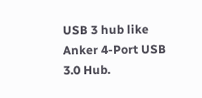USB 3 hub like Anker 4-Port USB 3.0 Hub.